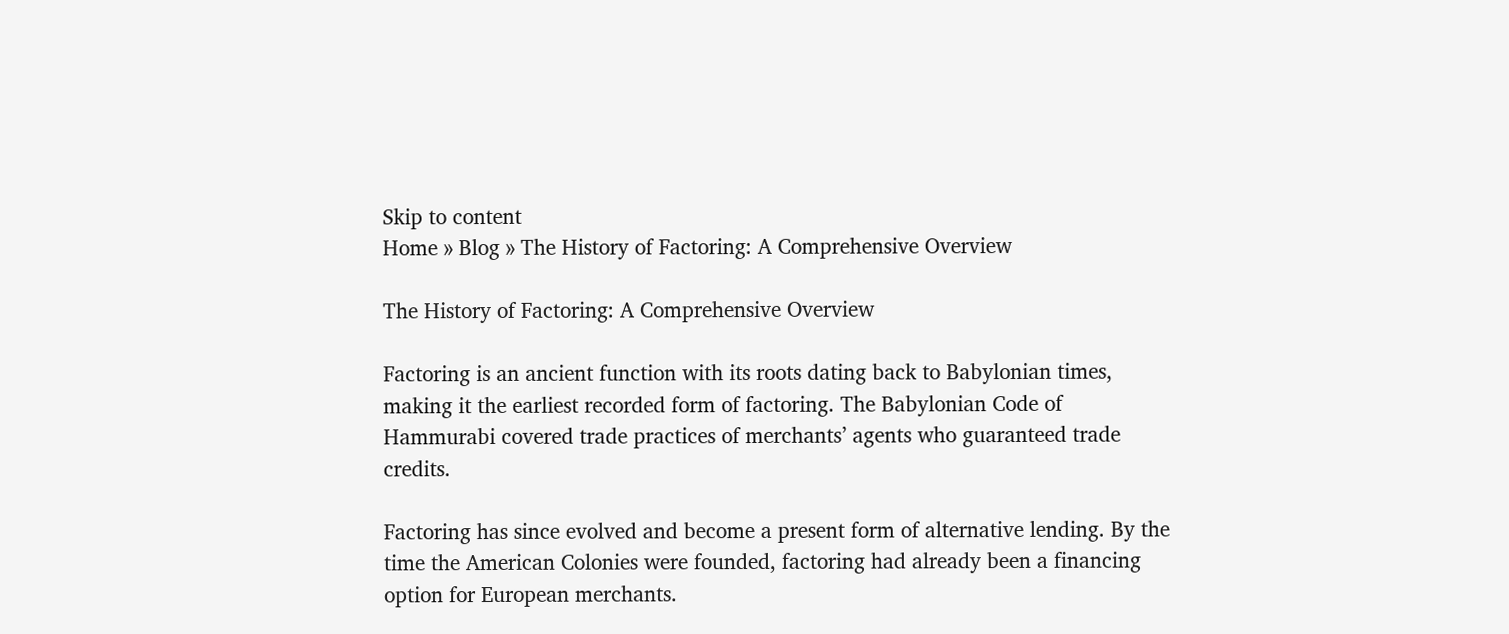Skip to content
Home » Blog » The History of Factoring: A Comprehensive Overview

The History of Factoring: A Comprehensive Overview

Factoring is an ancient function with its roots dating back to Babylonian times, making it the earliest recorded form of factoring. The Babylonian Code of Hammurabi covered trade practices of merchants’ agents who guaranteed trade credits.

Factoring has since evolved and become a present form of alternative lending. By the time the American Colonies were founded, factoring had already been a financing option for European merchants.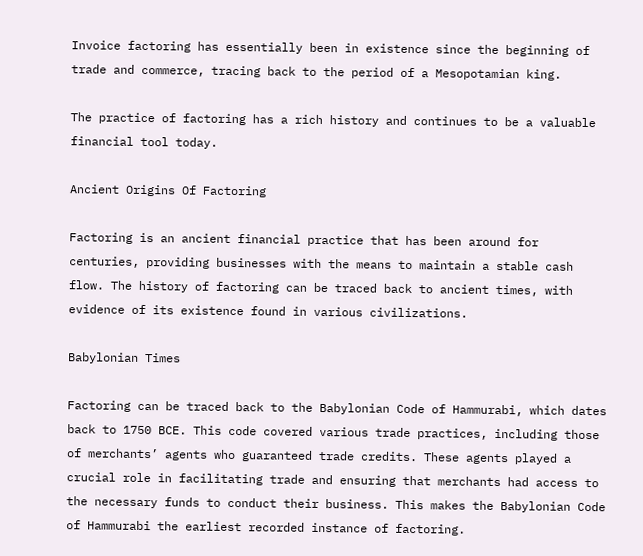Invoice factoring has essentially been in existence since the beginning of trade and commerce, tracing back to the period of a Mesopotamian king.

The practice of factoring has a rich history and continues to be a valuable financial tool today.

Ancient Origins Of Factoring

Factoring is an ancient financial practice that has been around for centuries, providing businesses with the means to maintain a stable cash flow. The history of factoring can be traced back to ancient times, with evidence of its existence found in various civilizations.

Babylonian Times

Factoring can be traced back to the Babylonian Code of Hammurabi, which dates back to 1750 BCE. This code covered various trade practices, including those of merchants’ agents who guaranteed trade credits. These agents played a crucial role in facilitating trade and ensuring that merchants had access to the necessary funds to conduct their business. This makes the Babylonian Code of Hammurabi the earliest recorded instance of factoring.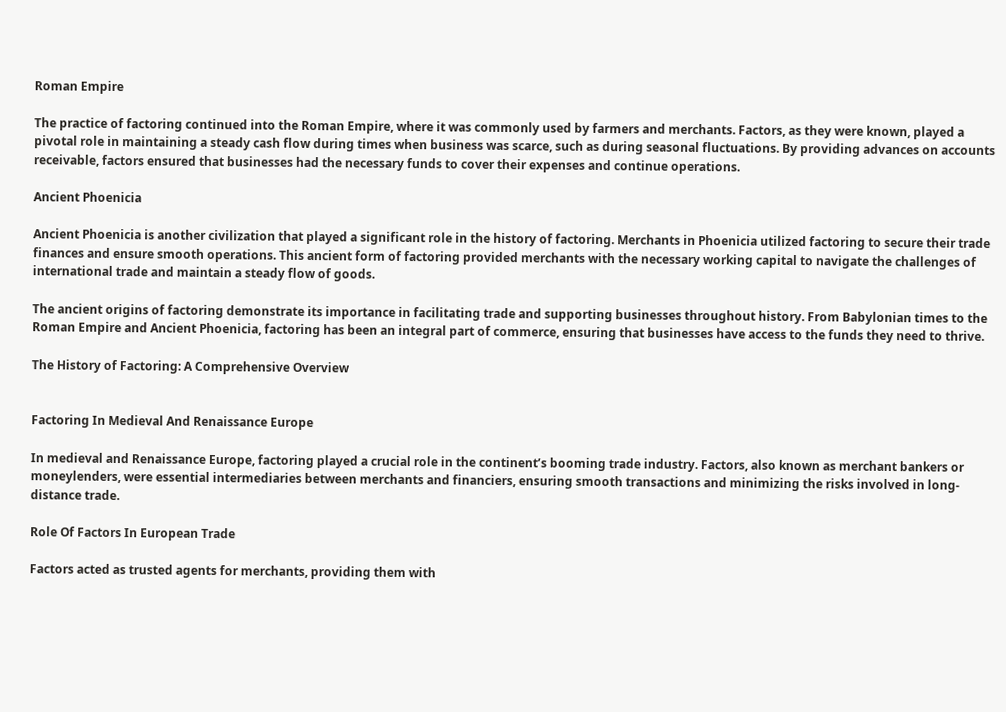Roman Empire

The practice of factoring continued into the Roman Empire, where it was commonly used by farmers and merchants. Factors, as they were known, played a pivotal role in maintaining a steady cash flow during times when business was scarce, such as during seasonal fluctuations. By providing advances on accounts receivable, factors ensured that businesses had the necessary funds to cover their expenses and continue operations.

Ancient Phoenicia

Ancient Phoenicia is another civilization that played a significant role in the history of factoring. Merchants in Phoenicia utilized factoring to secure their trade finances and ensure smooth operations. This ancient form of factoring provided merchants with the necessary working capital to navigate the challenges of international trade and maintain a steady flow of goods.

The ancient origins of factoring demonstrate its importance in facilitating trade and supporting businesses throughout history. From Babylonian times to the Roman Empire and Ancient Phoenicia, factoring has been an integral part of commerce, ensuring that businesses have access to the funds they need to thrive.

The History of Factoring: A Comprehensive Overview


Factoring In Medieval And Renaissance Europe

In medieval and Renaissance Europe, factoring played a crucial role in the continent’s booming trade industry. Factors, also known as merchant bankers or moneylenders, were essential intermediaries between merchants and financiers, ensuring smooth transactions and minimizing the risks involved in long-distance trade.

Role Of Factors In European Trade

Factors acted as trusted agents for merchants, providing them with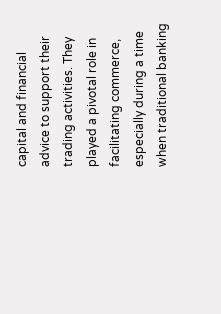capital and financial advice to support their trading activities. They played a pivotal role in facilitating commerce, especially during a time when traditional banking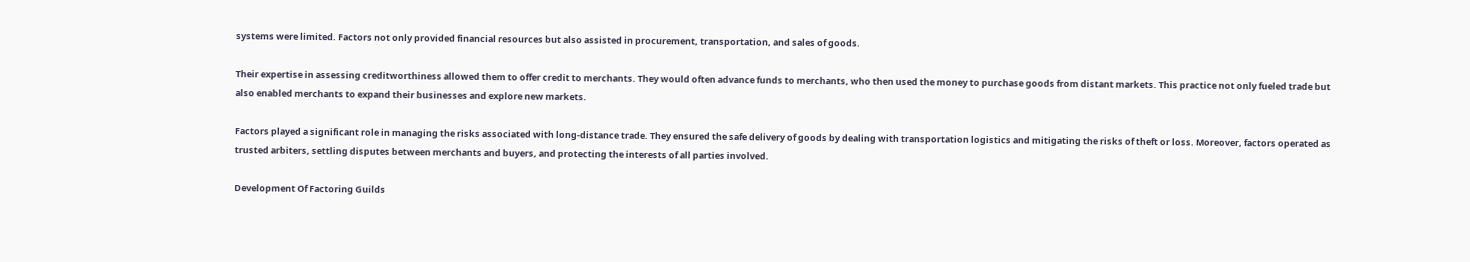systems were limited. Factors not only provided financial resources but also assisted in procurement, transportation, and sales of goods.

Their expertise in assessing creditworthiness allowed them to offer credit to merchants. They would often advance funds to merchants, who then used the money to purchase goods from distant markets. This practice not only fueled trade but also enabled merchants to expand their businesses and explore new markets.

Factors played a significant role in managing the risks associated with long-distance trade. They ensured the safe delivery of goods by dealing with transportation logistics and mitigating the risks of theft or loss. Moreover, factors operated as trusted arbiters, settling disputes between merchants and buyers, and protecting the interests of all parties involved.

Development Of Factoring Guilds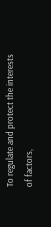To regulate and protect the interests of factors,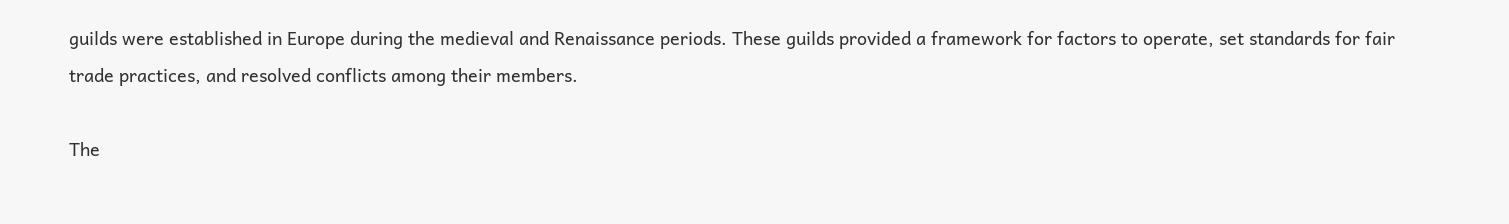guilds were established in Europe during the medieval and Renaissance periods. These guilds provided a framework for factors to operate, set standards for fair trade practices, and resolved conflicts among their members.

The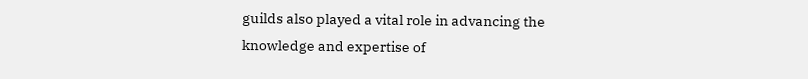guilds also played a vital role in advancing the knowledge and expertise of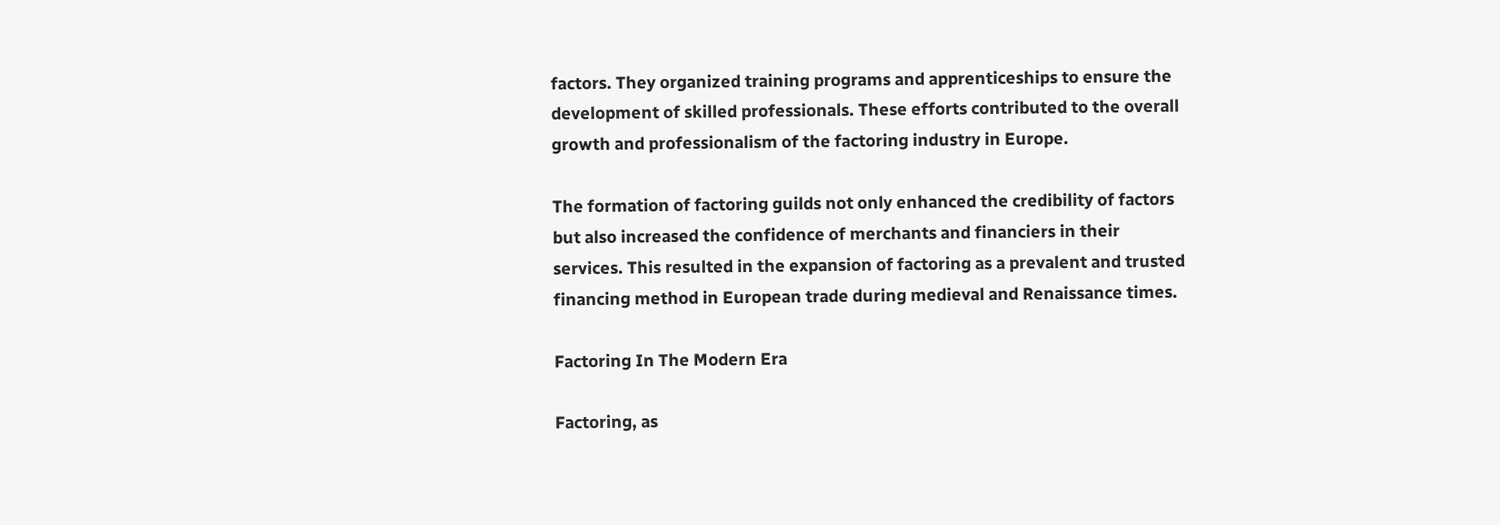factors. They organized training programs and apprenticeships to ensure the development of skilled professionals. These efforts contributed to the overall growth and professionalism of the factoring industry in Europe.

The formation of factoring guilds not only enhanced the credibility of factors but also increased the confidence of merchants and financiers in their services. This resulted in the expansion of factoring as a prevalent and trusted financing method in European trade during medieval and Renaissance times.

Factoring In The Modern Era

Factoring, as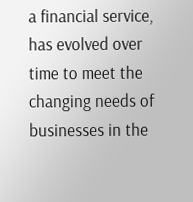a financial service, has evolved over time to meet the changing needs of businesses in the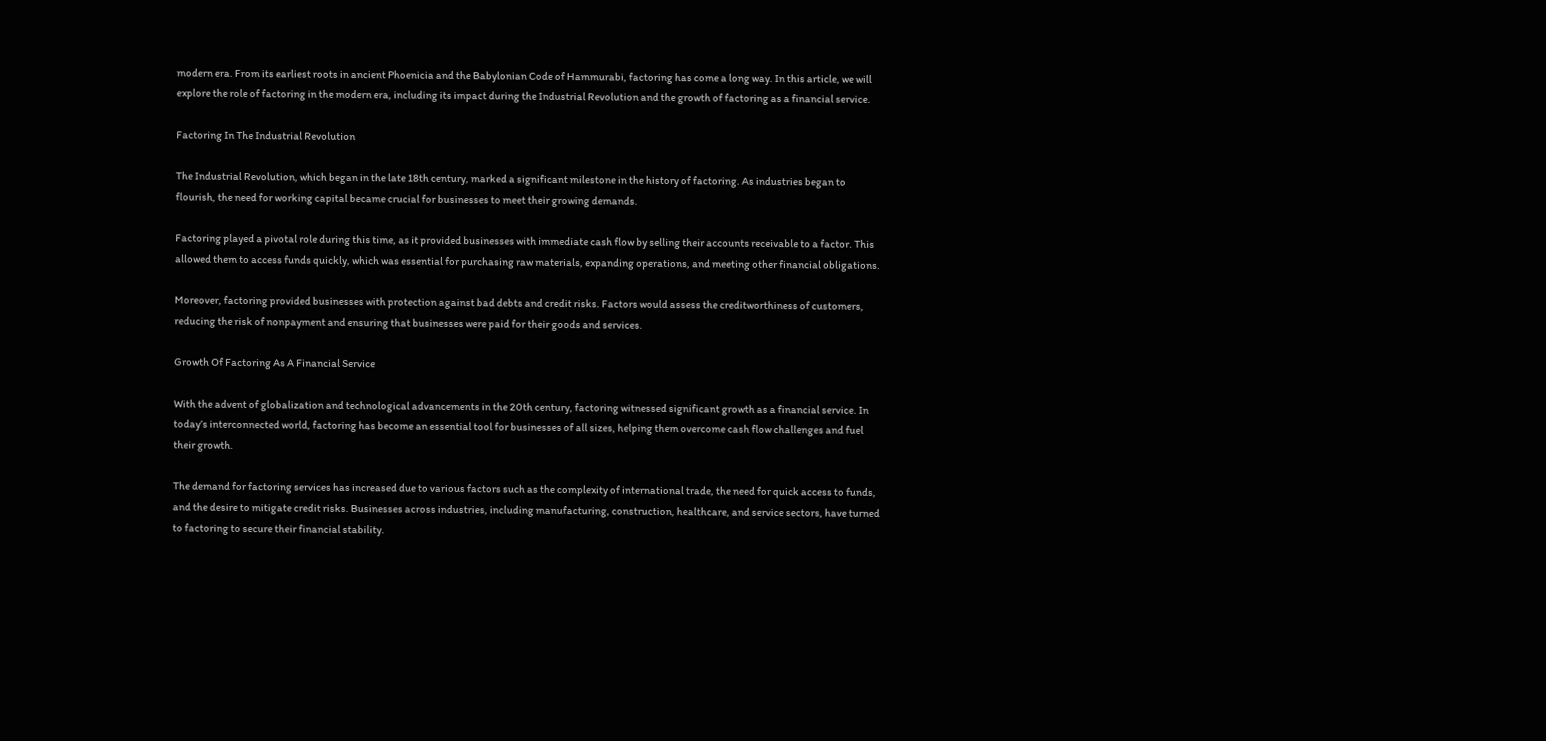modern era. From its earliest roots in ancient Phoenicia and the Babylonian Code of Hammurabi, factoring has come a long way. In this article, we will explore the role of factoring in the modern era, including its impact during the Industrial Revolution and the growth of factoring as a financial service.

Factoring In The Industrial Revolution

The Industrial Revolution, which began in the late 18th century, marked a significant milestone in the history of factoring. As industries began to flourish, the need for working capital became crucial for businesses to meet their growing demands.

Factoring played a pivotal role during this time, as it provided businesses with immediate cash flow by selling their accounts receivable to a factor. This allowed them to access funds quickly, which was essential for purchasing raw materials, expanding operations, and meeting other financial obligations.

Moreover, factoring provided businesses with protection against bad debts and credit risks. Factors would assess the creditworthiness of customers, reducing the risk of nonpayment and ensuring that businesses were paid for their goods and services.

Growth Of Factoring As A Financial Service

With the advent of globalization and technological advancements in the 20th century, factoring witnessed significant growth as a financial service. In today’s interconnected world, factoring has become an essential tool for businesses of all sizes, helping them overcome cash flow challenges and fuel their growth.

The demand for factoring services has increased due to various factors such as the complexity of international trade, the need for quick access to funds, and the desire to mitigate credit risks. Businesses across industries, including manufacturing, construction, healthcare, and service sectors, have turned to factoring to secure their financial stability.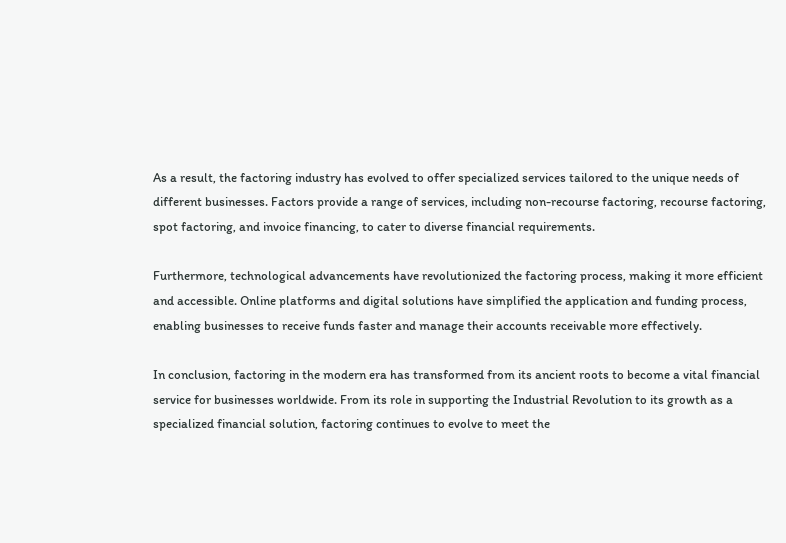As a result, the factoring industry has evolved to offer specialized services tailored to the unique needs of different businesses. Factors provide a range of services, including non-recourse factoring, recourse factoring, spot factoring, and invoice financing, to cater to diverse financial requirements.

Furthermore, technological advancements have revolutionized the factoring process, making it more efficient and accessible. Online platforms and digital solutions have simplified the application and funding process, enabling businesses to receive funds faster and manage their accounts receivable more effectively.

In conclusion, factoring in the modern era has transformed from its ancient roots to become a vital financial service for businesses worldwide. From its role in supporting the Industrial Revolution to its growth as a specialized financial solution, factoring continues to evolve to meet the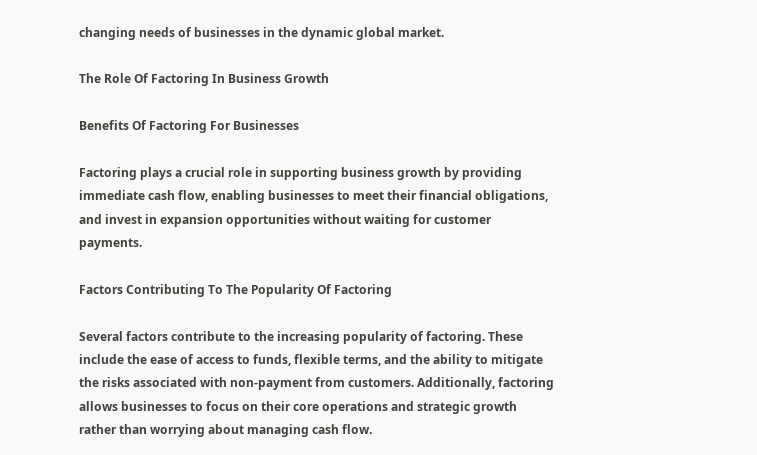changing needs of businesses in the dynamic global market.

The Role Of Factoring In Business Growth

Benefits Of Factoring For Businesses

Factoring plays a crucial role in supporting business growth by providing immediate cash flow, enabling businesses to meet their financial obligations, and invest in expansion opportunities without waiting for customer payments.

Factors Contributing To The Popularity Of Factoring

Several factors contribute to the increasing popularity of factoring. These include the ease of access to funds, flexible terms, and the ability to mitigate the risks associated with non-payment from customers. Additionally, factoring allows businesses to focus on their core operations and strategic growth rather than worrying about managing cash flow.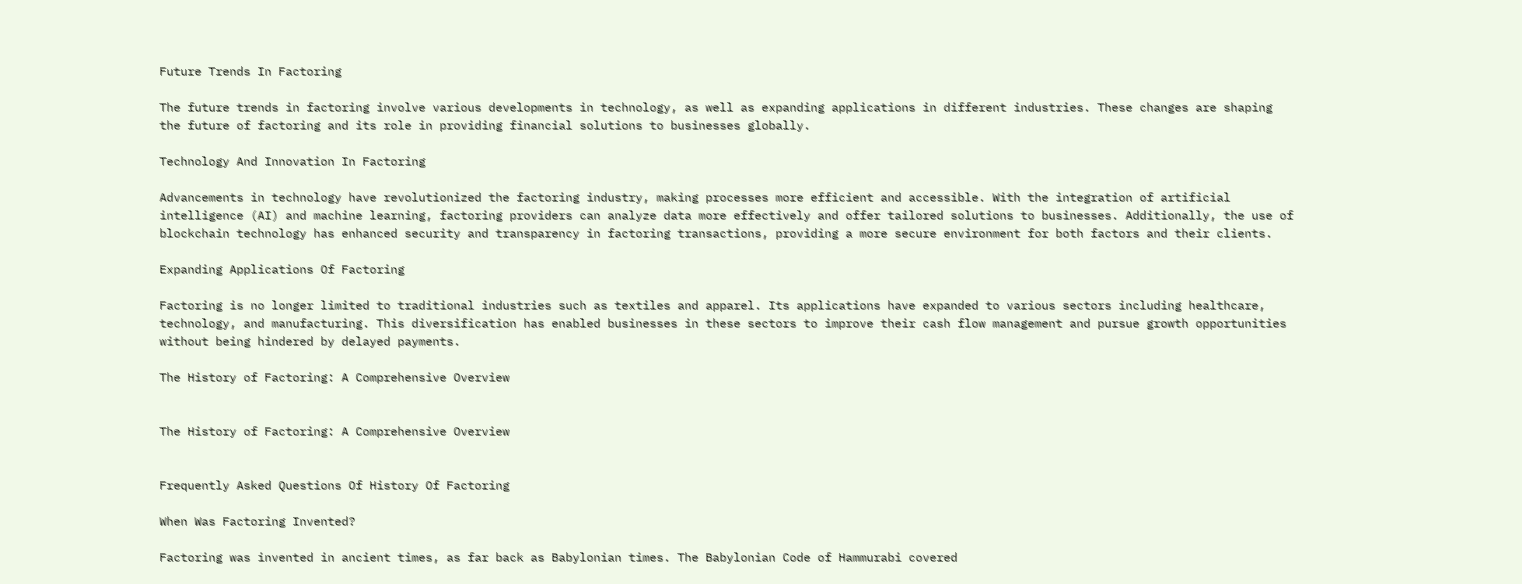Future Trends In Factoring

The future trends in factoring involve various developments in technology, as well as expanding applications in different industries. These changes are shaping the future of factoring and its role in providing financial solutions to businesses globally.

Technology And Innovation In Factoring

Advancements in technology have revolutionized the factoring industry, making processes more efficient and accessible. With the integration of artificial intelligence (AI) and machine learning, factoring providers can analyze data more effectively and offer tailored solutions to businesses. Additionally, the use of blockchain technology has enhanced security and transparency in factoring transactions, providing a more secure environment for both factors and their clients.

Expanding Applications Of Factoring

Factoring is no longer limited to traditional industries such as textiles and apparel. Its applications have expanded to various sectors including healthcare, technology, and manufacturing. This diversification has enabled businesses in these sectors to improve their cash flow management and pursue growth opportunities without being hindered by delayed payments.

The History of Factoring: A Comprehensive Overview


The History of Factoring: A Comprehensive Overview


Frequently Asked Questions Of History Of Factoring

When Was Factoring Invented?

Factoring was invented in ancient times, as far back as Babylonian times. The Babylonian Code of Hammurabi covered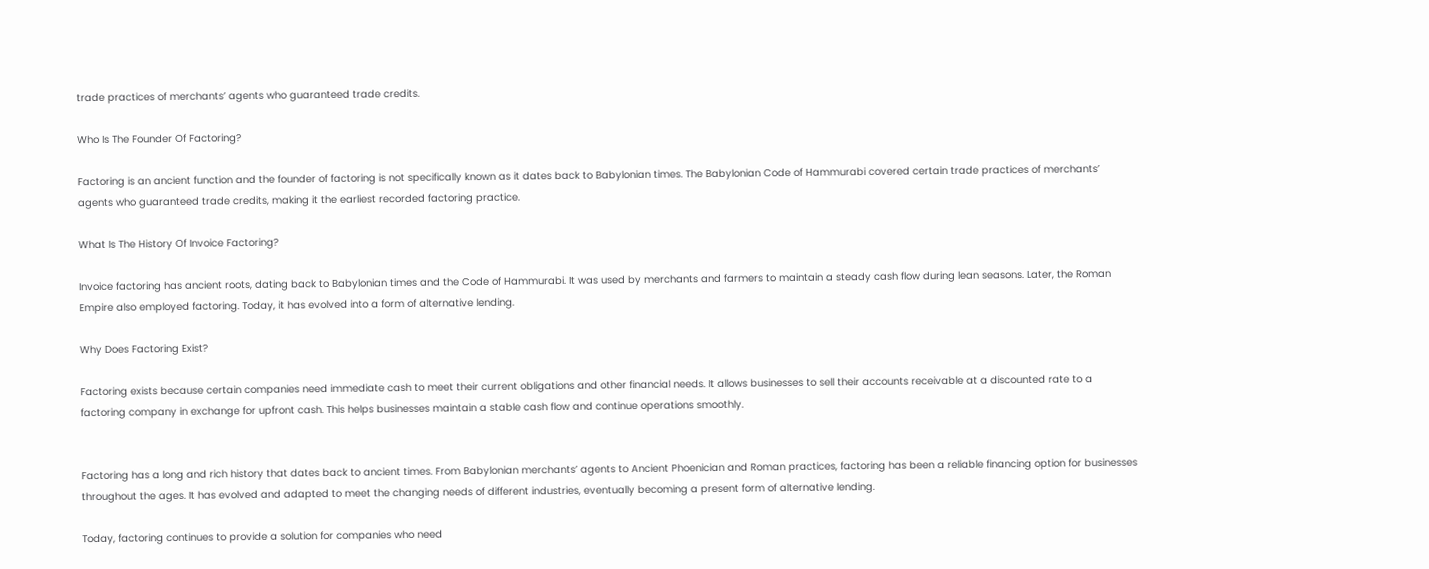trade practices of merchants’ agents who guaranteed trade credits.

Who Is The Founder Of Factoring?

Factoring is an ancient function and the founder of factoring is not specifically known as it dates back to Babylonian times. The Babylonian Code of Hammurabi covered certain trade practices of merchants’ agents who guaranteed trade credits, making it the earliest recorded factoring practice.

What Is The History Of Invoice Factoring?

Invoice factoring has ancient roots, dating back to Babylonian times and the Code of Hammurabi. It was used by merchants and farmers to maintain a steady cash flow during lean seasons. Later, the Roman Empire also employed factoring. Today, it has evolved into a form of alternative lending.

Why Does Factoring Exist?

Factoring exists because certain companies need immediate cash to meet their current obligations and other financial needs. It allows businesses to sell their accounts receivable at a discounted rate to a factoring company in exchange for upfront cash. This helps businesses maintain a stable cash flow and continue operations smoothly.


Factoring has a long and rich history that dates back to ancient times. From Babylonian merchants’ agents to Ancient Phoenician and Roman practices, factoring has been a reliable financing option for businesses throughout the ages. It has evolved and adapted to meet the changing needs of different industries, eventually becoming a present form of alternative lending.

Today, factoring continues to provide a solution for companies who need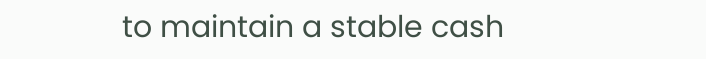to maintain a stable cash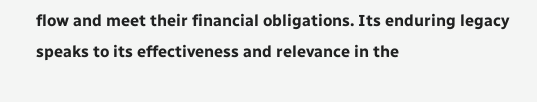flow and meet their financial obligations. Its enduring legacy speaks to its effectiveness and relevance in the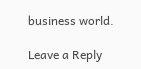business world.

Leave a Reply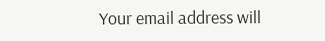Your email address will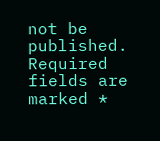not be published. Required fields are marked *